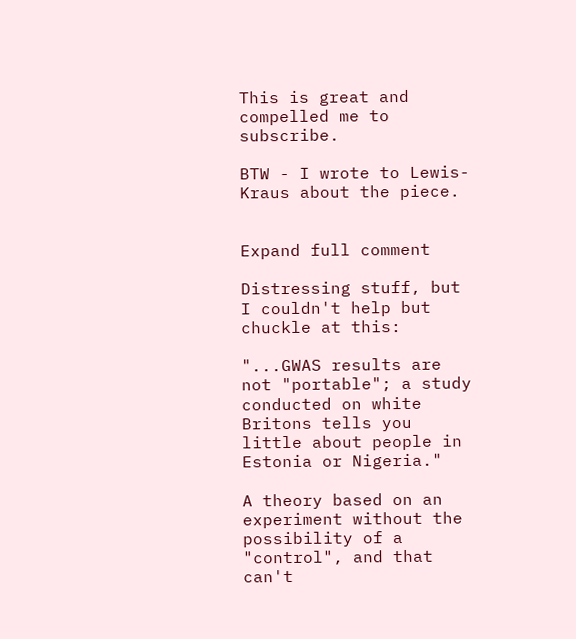This is great and compelled me to subscribe.

BTW - I wrote to Lewis-Kraus about the piece.


Expand full comment

Distressing stuff, but I couldn't help but chuckle at this:

"...GWAS results are not "portable"; a study conducted on white Britons tells you little about people in Estonia or Nigeria."

A theory based on an experiment without the possibility of a "control", and that can't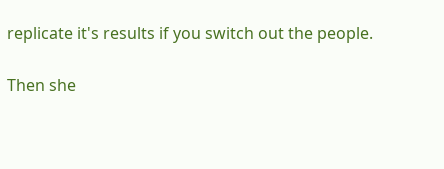replicate it's results if you switch out the people.

Then she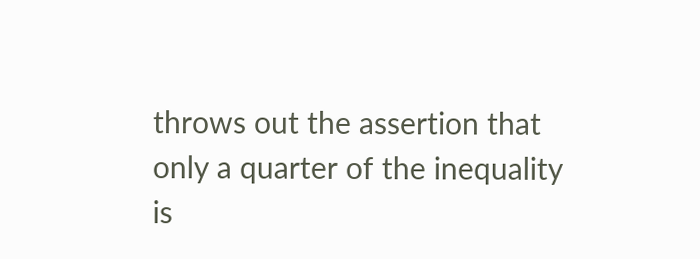throws out the assertion that only a quarter of the inequality is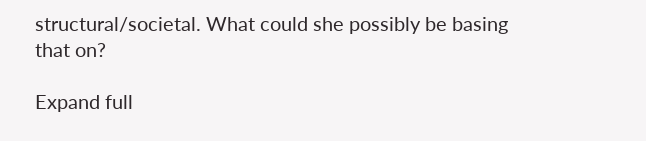structural/societal. What could she possibly be basing that on?

Expand full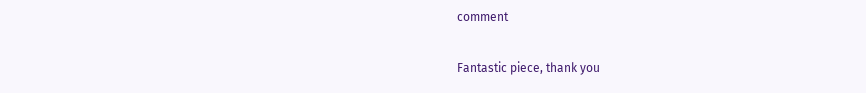comment

Fantastic piece, thank you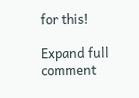for this!

Expand full comment